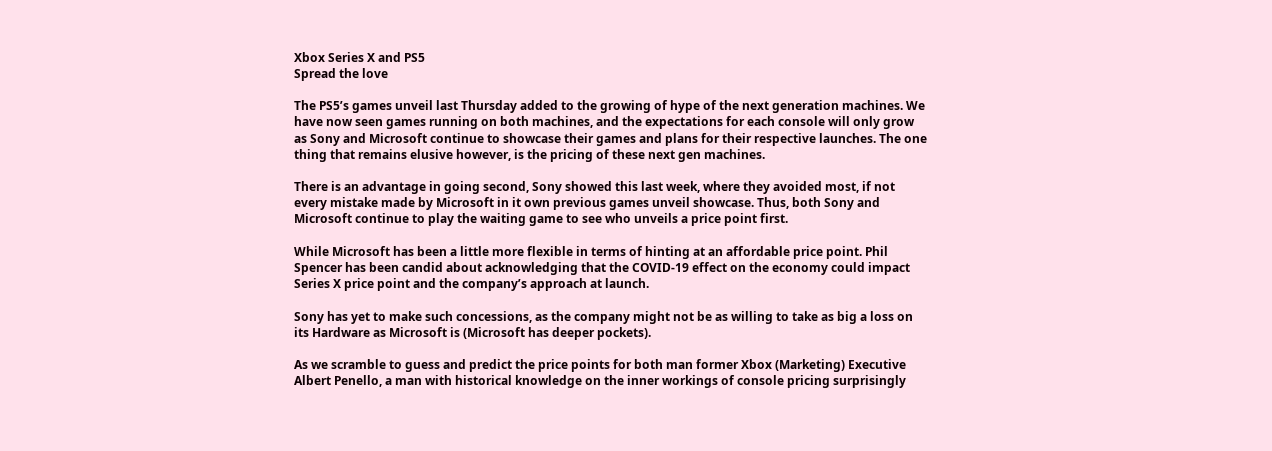Xbox Series X and PS5
Spread the love

The PS5’s games unveil last Thursday added to the growing of hype of the next generation machines. We have now seen games running on both machines, and the expectations for each console will only grow as Sony and Microsoft continue to showcase their games and plans for their respective launches. The one thing that remains elusive however, is the pricing of these next gen machines.

There is an advantage in going second, Sony showed this last week, where they avoided most, if not every mistake made by Microsoft in it own previous games unveil showcase. Thus, both Sony and Microsoft continue to play the waiting game to see who unveils a price point first.

While Microsoft has been a little more flexible in terms of hinting at an affordable price point. Phil Spencer has been candid about acknowledging that the COVID-19 effect on the economy could impact Series X price point and the company’s approach at launch.

Sony has yet to make such concessions, as the company might not be as willing to take as big a loss on its Hardware as Microsoft is (Microsoft has deeper pockets).

As we scramble to guess and predict the price points for both man former Xbox (Marketing) Executive Albert Penello, a man with historical knowledge on the inner workings of console pricing surprisingly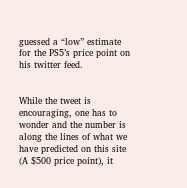guessed a “low” estimate for the PS5’s price point on his twitter feed.


While the tweet is encouraging, one has to wonder and the number is along the lines of what we have predicted on this site (A $500 price point), it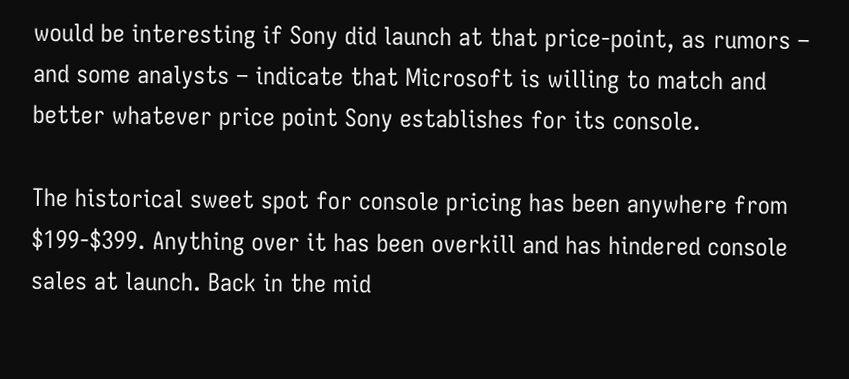would be interesting if Sony did launch at that price-point, as rumors – and some analysts – indicate that Microsoft is willing to match and better whatever price point Sony establishes for its console.

The historical sweet spot for console pricing has been anywhere from $199-$399. Anything over it has been overkill and has hindered console sales at launch. Back in the mid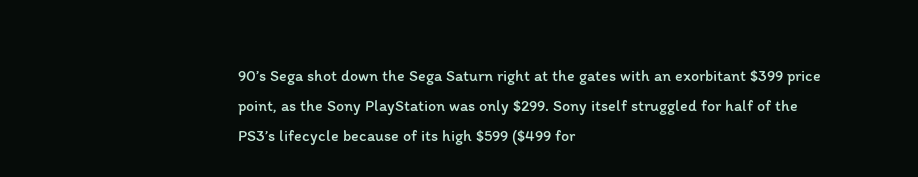90’s Sega shot down the Sega Saturn right at the gates with an exorbitant $399 price point, as the Sony PlayStation was only $299. Sony itself struggled for half of the PS3’s lifecycle because of its high $599 ($499 for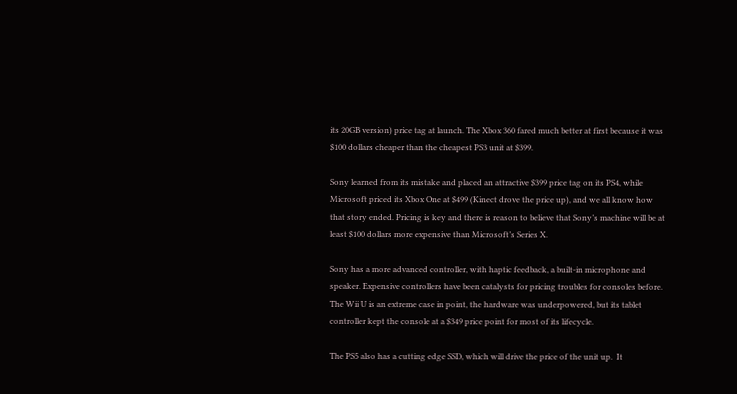its 20GB version) price tag at launch. The Xbox 360 fared much better at first because it was $100 dollars cheaper than the cheapest PS3 unit at $399.

Sony learned from its mistake and placed an attractive $399 price tag on its PS4, while Microsoft priced its Xbox One at $499 (Kinect drove the price up), and we all know how that story ended. Pricing is key and there is reason to believe that Sony’s machine will be at least $100 dollars more expensive than Microsoft’s Series X.

Sony has a more advanced controller, with haptic feedback, a built-in microphone and speaker. Expensive controllers have been catalysts for pricing troubles for consoles before. The Wii U is an extreme case in point, the hardware was underpowered, but its tablet controller kept the console at a $349 price point for most of its lifecycle.

The PS5 also has a cutting edge SSD, which will drive the price of the unit up.  It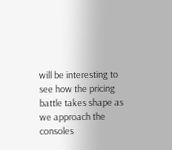will be interesting to see how the pricing battle takes shape as we approach the consoles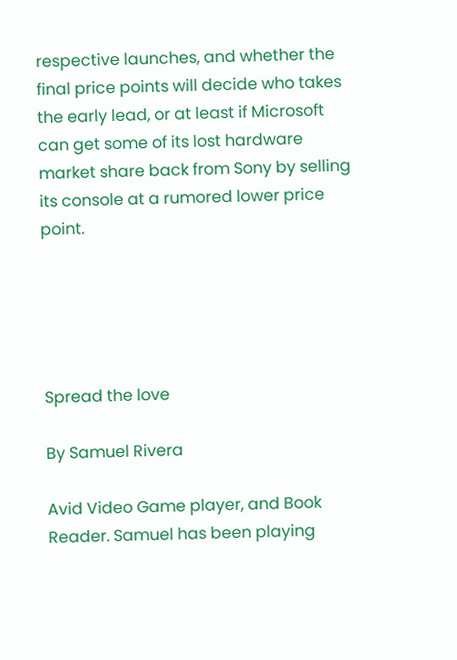respective launches, and whether the final price points will decide who takes the early lead, or at least if Microsoft can get some of its lost hardware market share back from Sony by selling its console at a rumored lower price point.





Spread the love

By Samuel Rivera

Avid Video Game player, and Book Reader. Samuel has been playing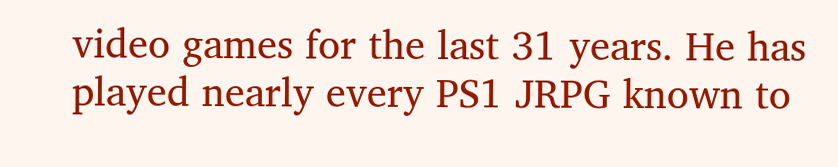video games for the last 31 years. He has played nearly every PS1 JRPG known to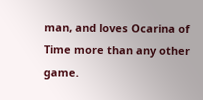man, and loves Ocarina of Time more than any other game.